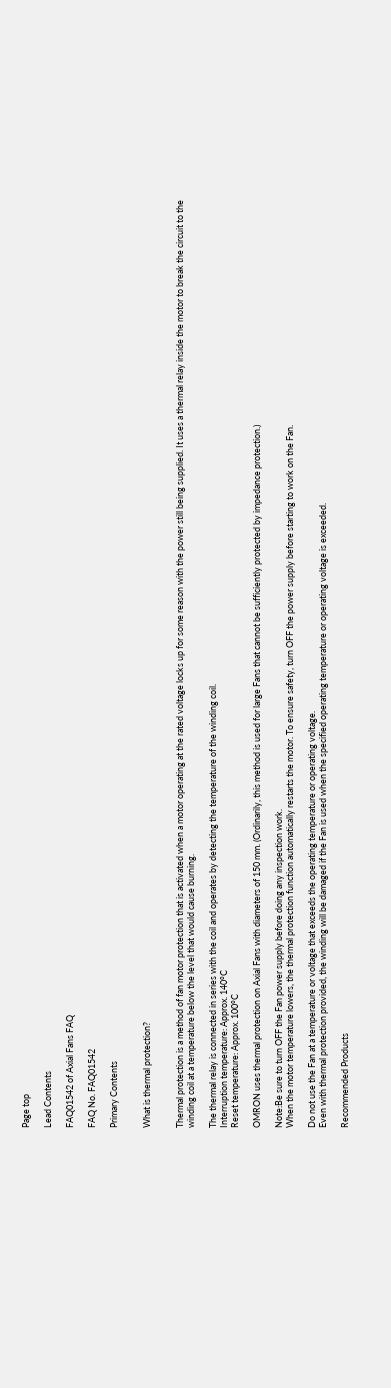Page top

Lead Contents

FAQ01542 of Axial Fans FAQ

FAQ No. FAQ01542

Primary Contents


What is thermal protection?


Thermal protection is a method of fan motor protection that is activated when a motor operating at the rated voltage locks up for some reason with the power still being supplied. It uses a thermal relay inside the motor to break the circuit to the winding coil at a temperature below the level that would cause burning.

The thermal relay is connected in series with the coil and operates by detecting the temperature of the winding coil.
Interruption temperature: Approx. 140°C
Reset temperature: Approx. 100°C

OMRON uses thermal protection on Axial Fans with diameters of 150 mm. (Ordinarily, this method is used for large Fans that cannot be sufficiently protected by impedance protection.)

Note:Be sure to turn OFF the Fan power supply before doing any inspection work.
When the motor temperature lowers, the thermal protection function automatically restarts the motor. To ensure safety, turn OFF the power supply before starting to work on the Fan.

Do not use the Fan at a temperature or voltage that exceeds the operating temperature or operating voltage.
Even with thermal protection provided, the winding will be damaged if the Fan is used when the specified operating temperature or operating voltage is exceeded.

Recommended Products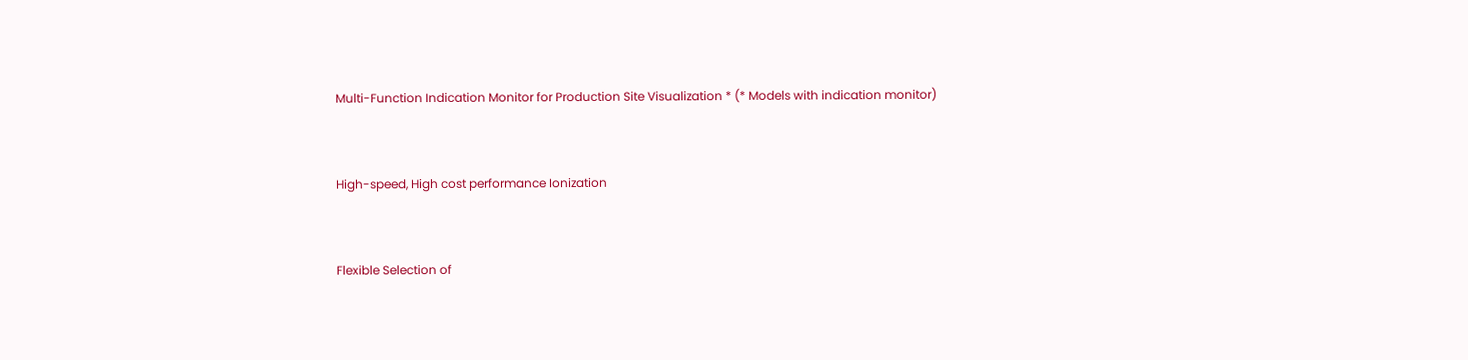Multi-Function Indication Monitor for Production Site Visualization * (* Models with indication monitor)


High-speed, High cost performance Ionization


Flexible Selection of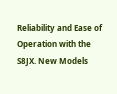Reliability and Ease of Operation with the S8JX. New Models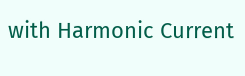with Harmonic Current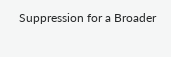Suppression for a Broader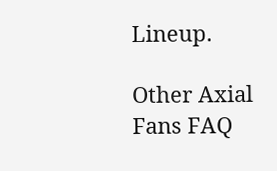Lineup.

Other Axial Fans FAQ